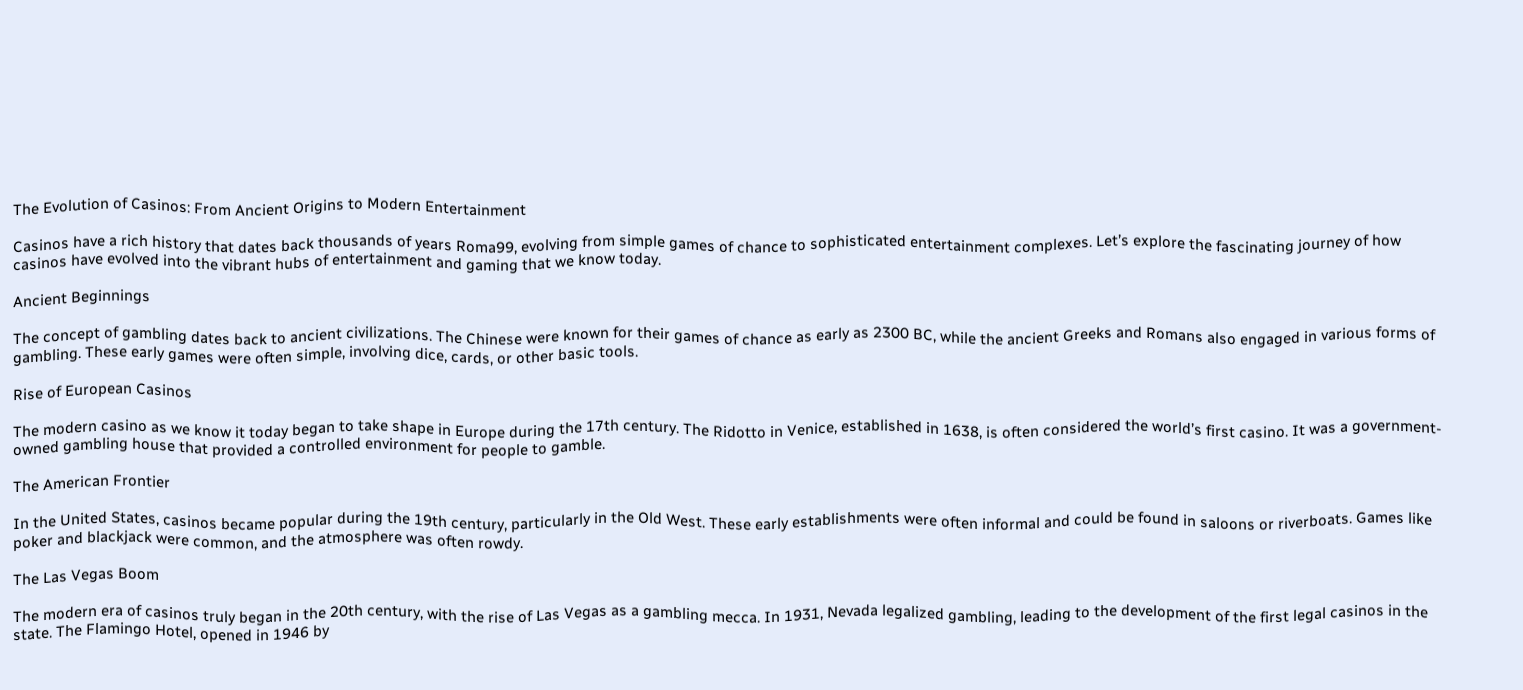The Evolution of Casinos: From Ancient Origins to Modern Entertainment

Casinos have a rich history that dates back thousands of years Roma99, evolving from simple games of chance to sophisticated entertainment complexes. Let’s explore the fascinating journey of how casinos have evolved into the vibrant hubs of entertainment and gaming that we know today.

Ancient Beginnings

The concept of gambling dates back to ancient civilizations. The Chinese were known for their games of chance as early as 2300 BC, while the ancient Greeks and Romans also engaged in various forms of gambling. These early games were often simple, involving dice, cards, or other basic tools.

Rise of European Casinos

The modern casino as we know it today began to take shape in Europe during the 17th century. The Ridotto in Venice, established in 1638, is often considered the world’s first casino. It was a government-owned gambling house that provided a controlled environment for people to gamble.

The American Frontier

In the United States, casinos became popular during the 19th century, particularly in the Old West. These early establishments were often informal and could be found in saloons or riverboats. Games like poker and blackjack were common, and the atmosphere was often rowdy.

The Las Vegas Boom

The modern era of casinos truly began in the 20th century, with the rise of Las Vegas as a gambling mecca. In 1931, Nevada legalized gambling, leading to the development of the first legal casinos in the state. The Flamingo Hotel, opened in 1946 by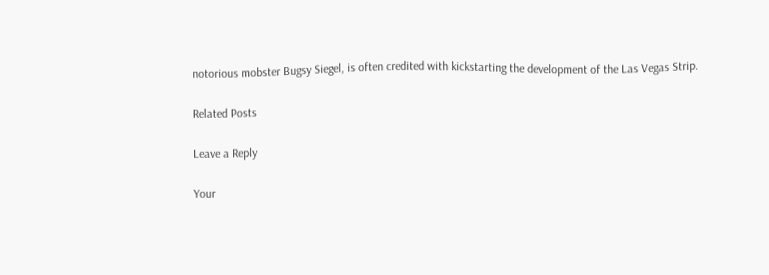notorious mobster Bugsy Siegel, is often credited with kickstarting the development of the Las Vegas Strip.

Related Posts

Leave a Reply

Your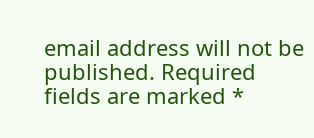email address will not be published. Required fields are marked *